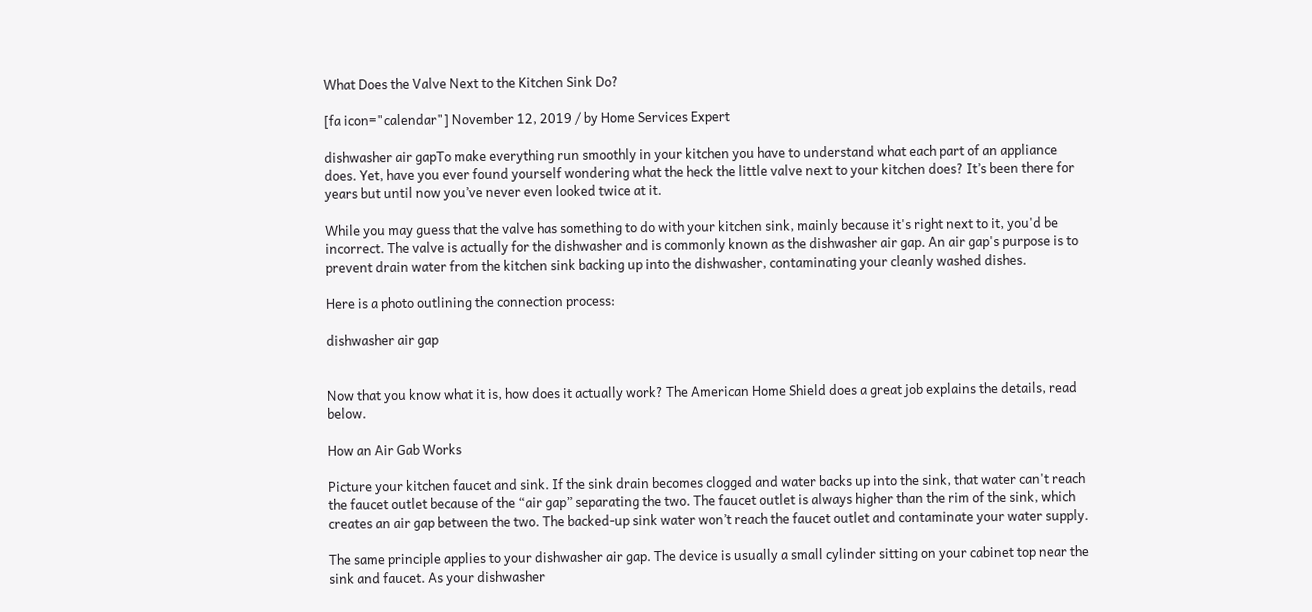What Does the Valve Next to the Kitchen Sink Do?

[fa icon="calendar"] November 12, 2019 / by Home Services Expert

dishwasher air gapTo make everything run smoothly in your kitchen you have to understand what each part of an appliance does. Yet, have you ever found yourself wondering what the heck the little valve next to your kitchen does? It’s been there for years but until now you’ve never even looked twice at it.

While you may guess that the valve has something to do with your kitchen sink, mainly because it's right next to it, you'd be incorrect. The valve is actually for the dishwasher and is commonly known as the dishwasher air gap. An air gap's purpose is to prevent drain water from the kitchen sink backing up into the dishwasher, contaminating your cleanly washed dishes.

Here is a photo outlining the connection process:

dishwasher air gap


Now that you know what it is, how does it actually work? The American Home Shield does a great job explains the details, read below.

How an Air Gab Works

Picture your kitchen faucet and sink. If the sink drain becomes clogged and water backs up into the sink, that water can't reach the faucet outlet because of the “air gap” separating the two. The faucet outlet is always higher than the rim of the sink, which creates an air gap between the two. The backed-up sink water won’t reach the faucet outlet and contaminate your water supply.

The same principle applies to your dishwasher air gap. The device is usually a small cylinder sitting on your cabinet top near the sink and faucet. As your dishwasher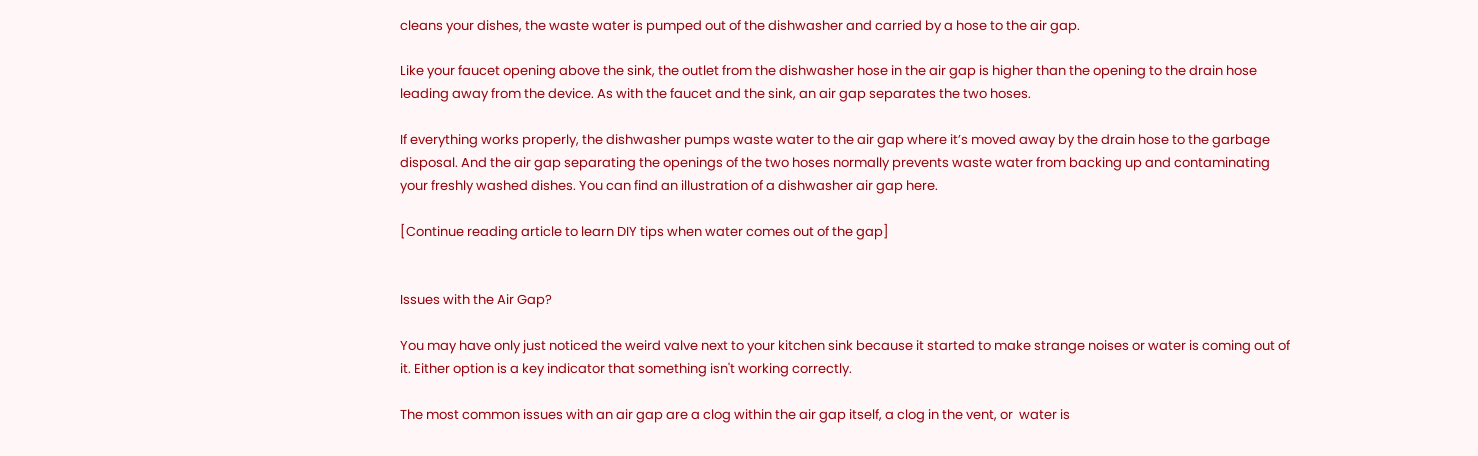cleans your dishes, the waste water is pumped out of the dishwasher and carried by a hose to the air gap.

Like your faucet opening above the sink, the outlet from the dishwasher hose in the air gap is higher than the opening to the drain hose leading away from the device. As with the faucet and the sink, an air gap separates the two hoses.

If everything works properly, the dishwasher pumps waste water to the air gap where it’s moved away by the drain hose to the garbage disposal. And the air gap separating the openings of the two hoses normally prevents waste water from backing up and contaminating your freshly washed dishes. You can find an illustration of a dishwasher air gap here.

[Continue reading article to learn DIY tips when water comes out of the gap]


Issues with the Air Gap?

You may have only just noticed the weird valve next to your kitchen sink because it started to make strange noises or water is coming out of it. Either option is a key indicator that something isn't working correctly.

The most common issues with an air gap are a clog within the air gap itself, a clog in the vent, or  water is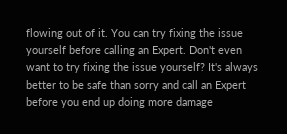flowing out of it. You can try fixing the issue yourself before calling an Expert. Don't even want to try fixing the issue yourself? It's always better to be safe than sorry and call an Expert before you end up doing more damage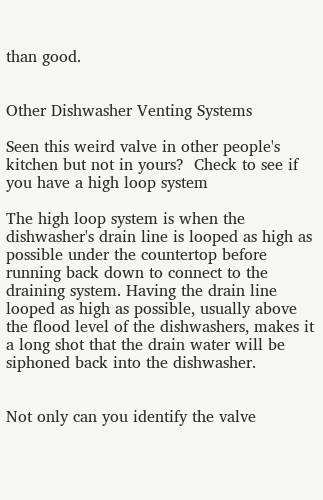than good.


Other Dishwasher Venting Systems

Seen this weird valve in other people's kitchen but not in yours?  Check to see if you have a high loop system

The high loop system is when the dishwasher's drain line is looped as high as possible under the countertop before running back down to connect to the draining system. Having the drain line looped as high as possible, usually above the flood level of the dishwashers, makes it a long shot that the drain water will be siphoned back into the dishwasher.


Not only can you identify the valve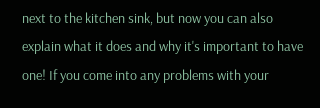next to the kitchen sink, but now you can also explain what it does and why it's important to have one! If you come into any problems with your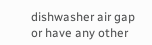dishwasher air gap or have any other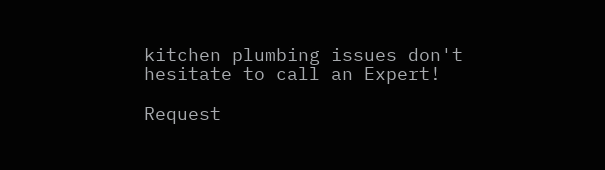kitchen plumbing issues don't hesitate to call an Expert!

Request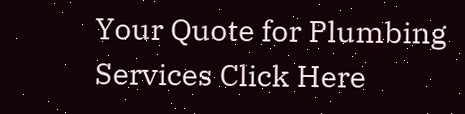Your Quote for Plumbing Services Click Here